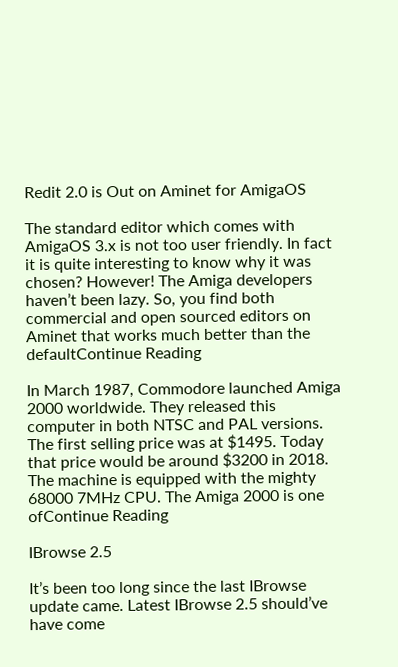Redit 2.0 is Out on Aminet for AmigaOS

The standard editor which comes with AmigaOS 3.x is not too user friendly. In fact it is quite interesting to know why it was chosen? However! The Amiga developers haven’t been lazy. So, you find both commercial and open sourced editors on Aminet that works much better than the defaultContinue Reading

In March 1987, Commodore launched Amiga 2000 worldwide. They released this computer in both NTSC and PAL versions. The first selling price was at $1495. Today that price would be around $3200 in 2018. The machine is equipped with the mighty 68000 7MHz CPU. The Amiga 2000 is one ofContinue Reading

IBrowse 2.5

It’s been too long since the last IBrowse update came. Latest IBrowse 2.5 should’ve have come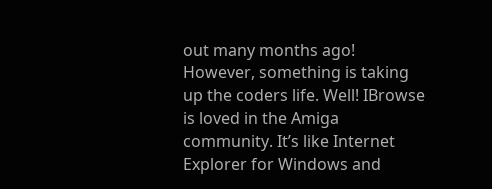out many months ago! However, something is taking up the coders life. Well! IBrowse is loved in the Amiga community. It’s like Internet Explorer for Windows and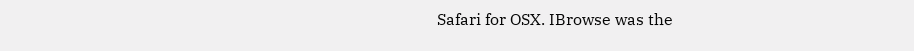Safari for OSX. IBrowse was the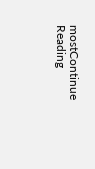mostContinue Reading